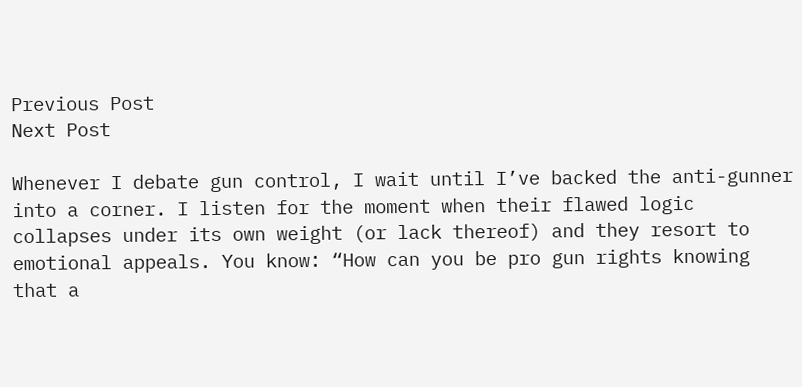Previous Post
Next Post

Whenever I debate gun control, I wait until I’ve backed the anti-gunner into a corner. I listen for the moment when their flawed logic collapses under its own weight (or lack thereof) and they resort to emotional appeals. You know: “How can you be pro gun rights knowing that a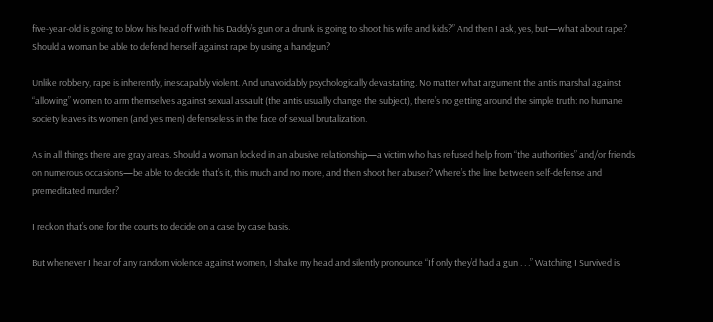five-year-old is going to blow his head off with his Daddy’s gun or a drunk is going to shoot his wife and kids?” And then I ask, yes, but—what about rape? Should a woman be able to defend herself against rape by using a handgun?

Unlike robbery, rape is inherently, inescapably violent. And unavoidably psychologically devastating. No matter what argument the antis marshal against “allowing” women to arm themselves against sexual assault (the antis usually change the subject), there’s no getting around the simple truth: no humane society leaves its women (and yes men) defenseless in the face of sexual brutalization.

As in all things there are gray areas. Should a woman locked in an abusive relationship—a victim who has refused help from “the authorities” and/or friends on numerous occasions—be able to decide that’s it, this much and no more, and then shoot her abuser? Where’s the line between self-defense and premeditated murder?

I reckon that’s one for the courts to decide on a case by case basis.

But whenever I hear of any random violence against women, I shake my head and silently pronounce “If only they’d had a gun . . .” Watching I Survived is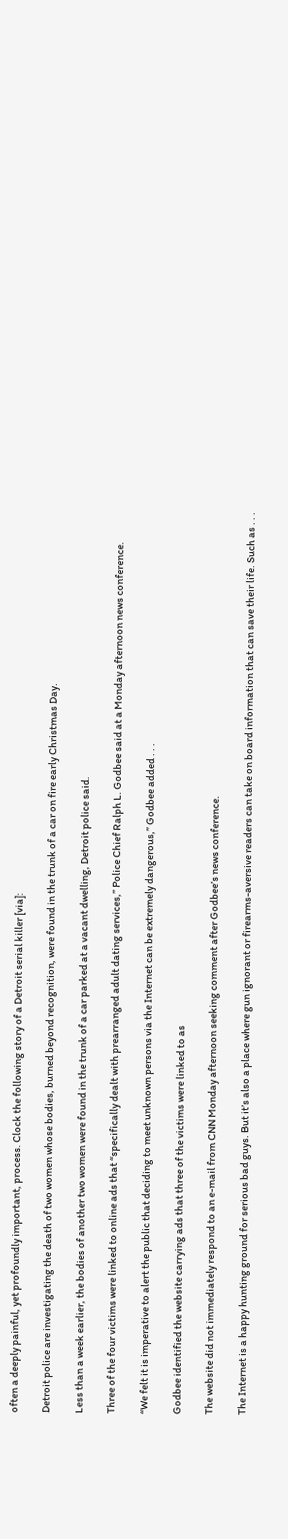often a deeply painful, yet profoundly important, process. Clock the following story of a Detroit serial killer [via]:

Detroit police are investigating the death of two women whose bodies, burned beyond recognition, were found in the trunk of a car on fire early Christmas Day.

Less than a week earlier, the bodies of another two women were found in the trunk of a car parked at a vacant dwelling, Detroit police said.

Three of the four victims were linked to online ads that “specifically dealt with prearranged adult dating services,” Police Chief Ralph L. Godbee said at a Monday afternoon news conference.

“We felt it is imperative to alert the public that deciding to meet unknown persons via the Internet can be extremely dangerous,” Godbee added . . .

Godbee identified the website carrying ads that three of the victims were linked to as

The website did not immediately respond to an e-mail from CNN Monday afternoon seeking comment after Godbee’s news conference.

The Internet is a happy hunting ground for serious bad guys. But it’s also a place where gun ignorant or firearms-aversive readers can take on board information that can save their life. Such as . . .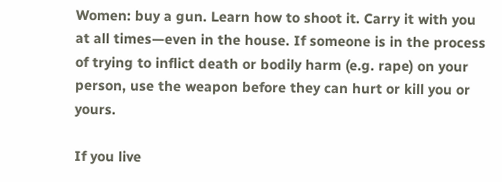Women: buy a gun. Learn how to shoot it. Carry it with you at all times—even in the house. If someone is in the process of trying to inflict death or bodily harm (e.g. rape) on your person, use the weapon before they can hurt or kill you or yours.

If you live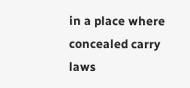in a place where concealed carry laws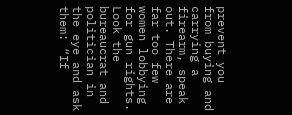prevent you from buying and carrying a firearm, speak out. There are far too few women lobbying for gun rights. Look the bureaucrat and politician in the eye and ask them: “If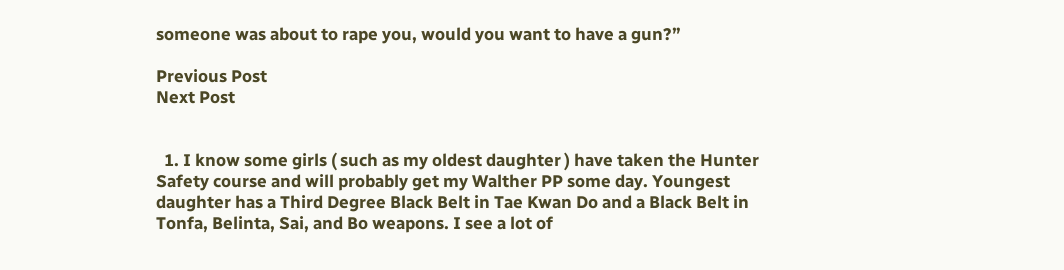someone was about to rape you, would you want to have a gun?”

Previous Post
Next Post


  1. I know some girls ( such as my oldest daughter ) have taken the Hunter Safety course and will probably get my Walther PP some day. Youngest daughter has a Third Degree Black Belt in Tae Kwan Do and a Black Belt in Tonfa, Belinta, Sai, and Bo weapons. I see a lot of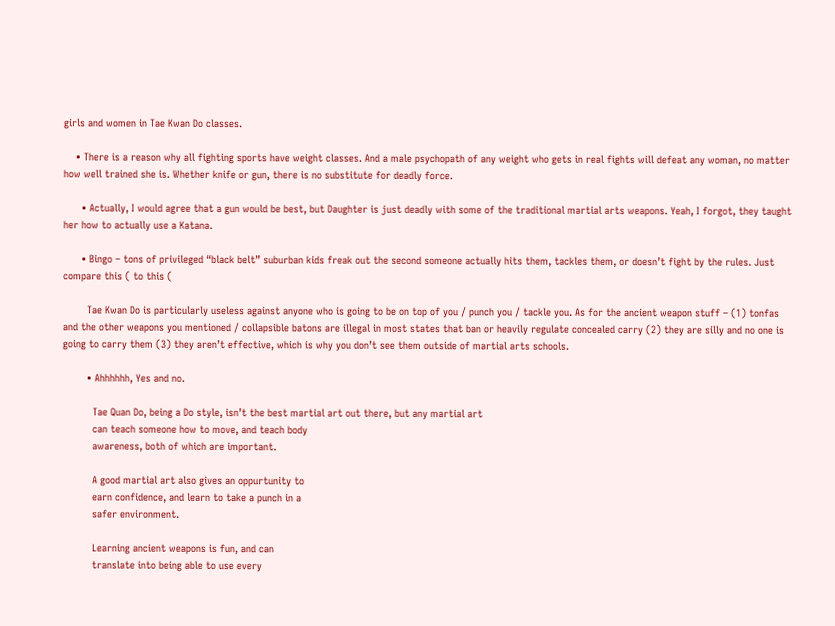girls and women in Tae Kwan Do classes.

    • There is a reason why all fighting sports have weight classes. And a male psychopath of any weight who gets in real fights will defeat any woman, no matter how well trained she is. Whether knife or gun, there is no substitute for deadly force.

      • Actually, I would agree that a gun would be best, but Daughter is just deadly with some of the traditional martial arts weapons. Yeah, I forgot, they taught her how to actually use a Katana.

      • Bingo – tons of privileged “black belt” suburban kids freak out the second someone actually hits them, tackles them, or doesn’t fight by the rules. Just compare this ( to this (

        Tae Kwan Do is particularly useless against anyone who is going to be on top of you / punch you / tackle you. As for the ancient weapon stuff – (1) tonfas and the other weapons you mentioned / collapsible batons are illegal in most states that ban or heavily regulate concealed carry (2) they are silly and no one is going to carry them (3) they aren’t effective, which is why you don’t see them outside of martial arts schools.

        • Ahhhhhh, Yes and no.

          Tae Quan Do, being a Do style, isn’t the best martial art out there, but any martial art
          can teach someone how to move, and teach body
          awareness, both of which are important.

          A good martial art also gives an oppurtunity to
          earn confidence, and learn to take a punch in a
          safer environment.

          Learning ancient weapons is fun, and can
          translate into being able to use every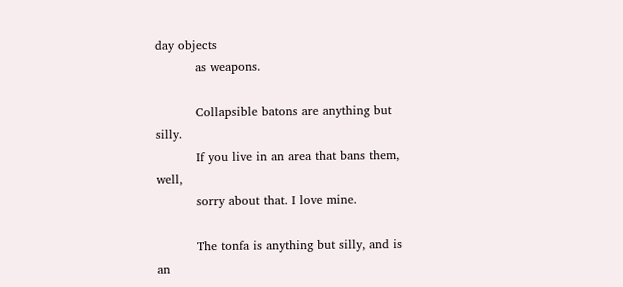day objects
          as weapons.

          Collapsible batons are anything but silly.
          If you live in an area that bans them, well,
          sorry about that. I love mine.

          The tonfa is anything but silly, and is an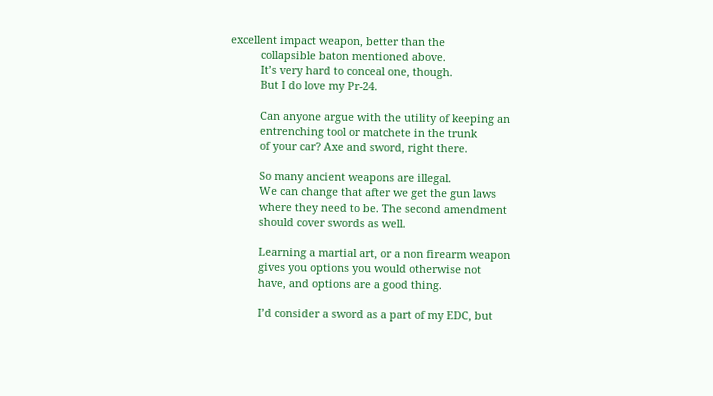excellent impact weapon, better than the
          collapsible baton mentioned above.
          It’s very hard to conceal one, though.
          But I do love my Pr-24.

          Can anyone argue with the utility of keeping an
          entrenching tool or matchete in the trunk
          of your car? Axe and sword, right there.

          So many ancient weapons are illegal.
          We can change that after we get the gun laws
          where they need to be. The second amendment
          should cover swords as well.

          Learning a martial art, or a non firearm weapon
          gives you options you would otherwise not
          have, and options are a good thing.

          I’d consider a sword as a part of my EDC, but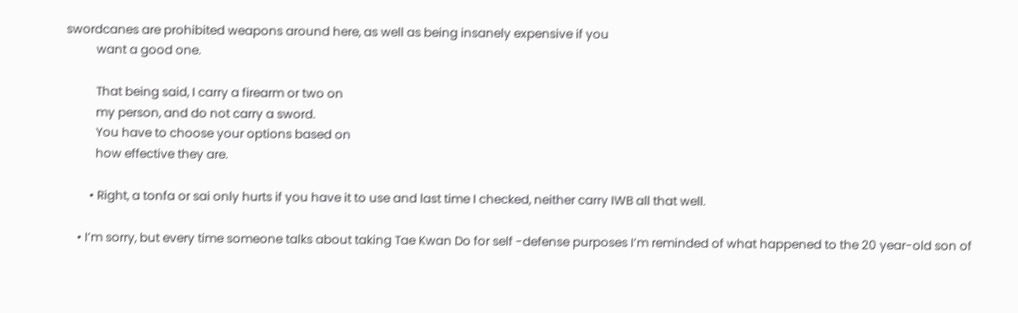swordcanes are prohibited weapons around here, as well as being insanely expensive if you
          want a good one.

          That being said, I carry a firearm or two on
          my person, and do not carry a sword.
          You have to choose your options based on
          how effective they are.

        • Right, a tonfa or sai only hurts if you have it to use and last time I checked, neither carry IWB all that well.

    • I’m sorry, but every time someone talks about taking Tae Kwan Do for self -defense purposes I’m reminded of what happened to the 20 year-old son of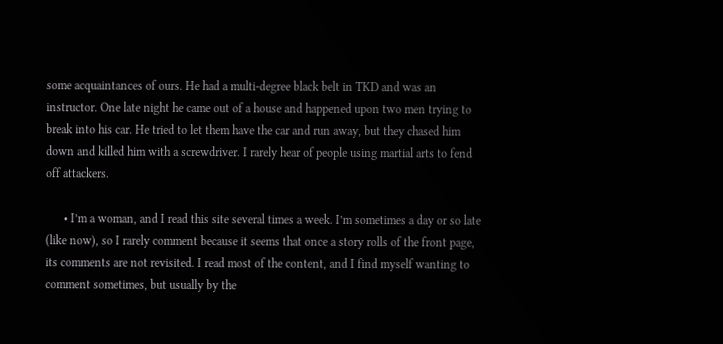some acquaintances of ours. He had a multi-degree black belt in TKD and was an instructor. One late night he came out of a house and happened upon two men trying to break into his car. He tried to let them have the car and run away, but they chased him down and killed him with a screwdriver. I rarely hear of people using martial arts to fend off attackers.

      • I’m a woman, and I read this site several times a week. I’m sometimes a day or so late (like now), so I rarely comment because it seems that once a story rolls of the front page, its comments are not revisited. I read most of the content, and I find myself wanting to comment sometimes, but usually by the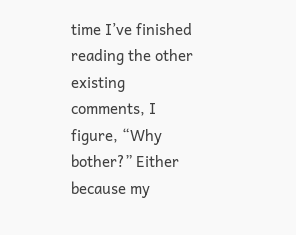time I’ve finished reading the other existing comments, I figure, “Why bother?” Either because my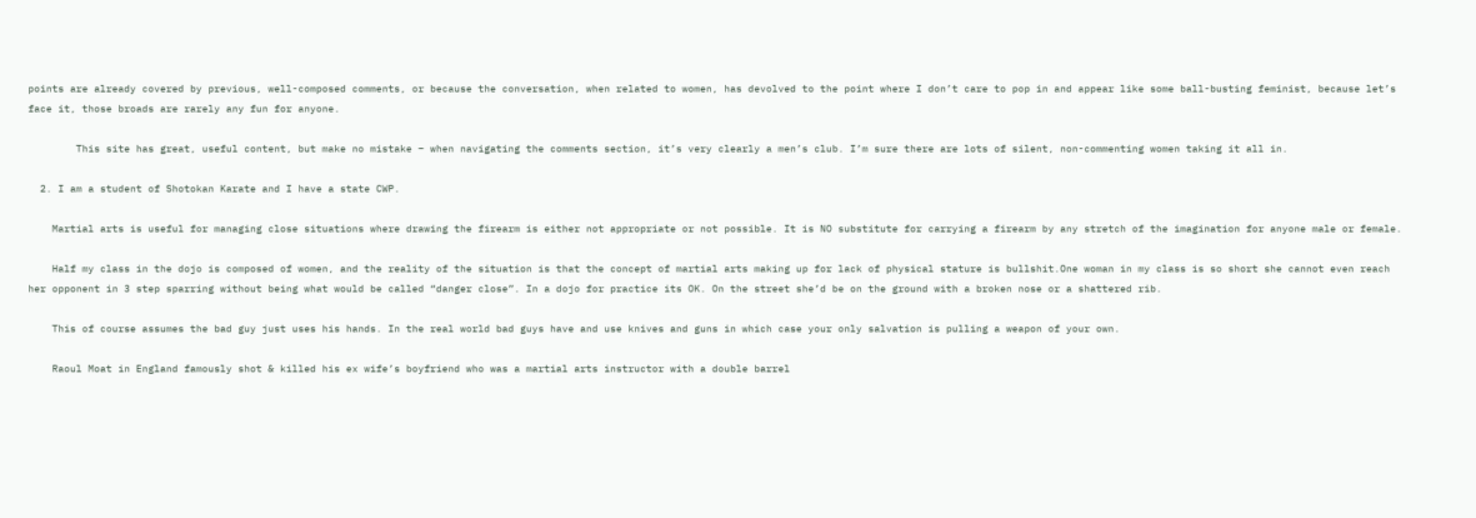points are already covered by previous, well-composed comments, or because the conversation, when related to women, has devolved to the point where I don’t care to pop in and appear like some ball-busting feminist, because let’s face it, those broads are rarely any fun for anyone.

        This site has great, useful content, but make no mistake – when navigating the comments section, it’s very clearly a men’s club. I’m sure there are lots of silent, non-commenting women taking it all in.

  2. I am a student of Shotokan Karate and I have a state CWP.

    Martial arts is useful for managing close situations where drawing the firearm is either not appropriate or not possible. It is NO substitute for carrying a firearm by any stretch of the imagination for anyone male or female.

    Half my class in the dojo is composed of women, and the reality of the situation is that the concept of martial arts making up for lack of physical stature is bullshit.One woman in my class is so short she cannot even reach her opponent in 3 step sparring without being what would be called “danger close”. In a dojo for practice its OK. On the street she’d be on the ground with a broken nose or a shattered rib.

    This of course assumes the bad guy just uses his hands. In the real world bad guys have and use knives and guns in which case your only salvation is pulling a weapon of your own.

    Raoul Moat in England famously shot & killed his ex wife’s boyfriend who was a martial arts instructor with a double barrel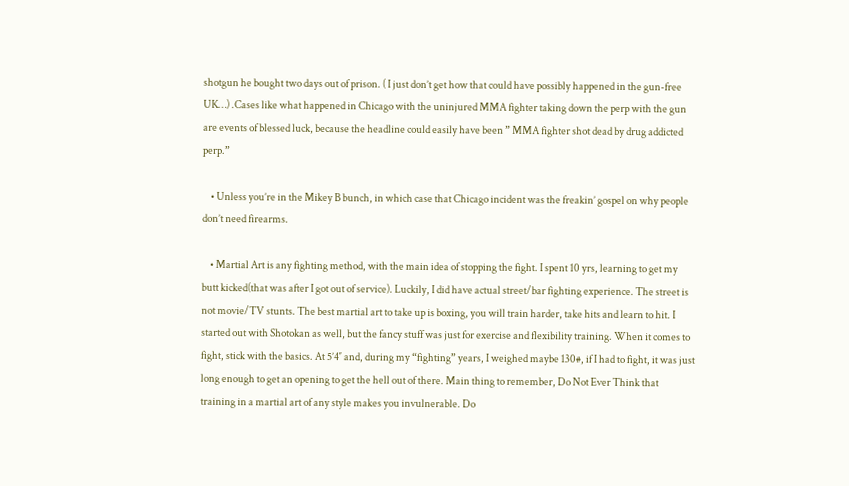shotgun he bought two days out of prison. ( I just don’t get how that could have possibly happened in the gun-free UK…) .Cases like what happened in Chicago with the uninjured MMA fighter taking down the perp with the gun are events of blessed luck, because the headline could easily have been ” MMA fighter shot dead by drug addicted perp.”

    • Unless you’re in the Mikey B bunch, in which case that Chicago incident was the freakin’ gospel on why people don’t need firearms.

    • Martial Art is any fighting method, with the main idea of stopping the fight. I spent 10 yrs, learning to get my butt kicked(that was after I got out of service). Luckily, I did have actual street/bar fighting experience. The street is not movie/TV stunts. The best martial art to take up is boxing, you will train harder, take hits and learn to hit. I started out with Shotokan as well, but the fancy stuff was just for exercise and flexibility training. When it comes to fight, stick with the basics. At 5’4″ and, during my “fighting” years, I weighed maybe 130#, if I had to fight, it was just long enough to get an opening to get the hell out of there. Main thing to remember, Do Not Ever Think that training in a martial art of any style makes you invulnerable. Do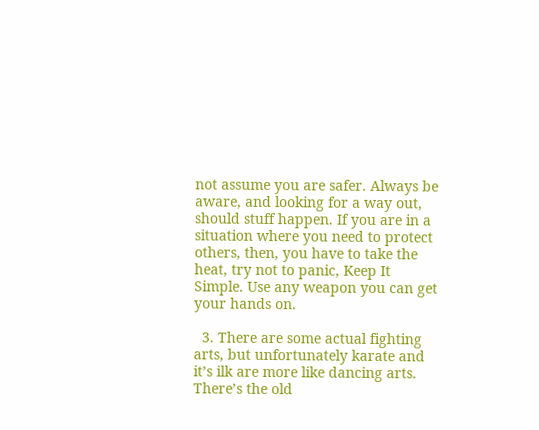not assume you are safer. Always be aware, and looking for a way out, should stuff happen. If you are in a situation where you need to protect others, then, you have to take the heat, try not to panic, Keep It Simple. Use any weapon you can get your hands on.

  3. There are some actual fighting arts, but unfortunately karate and it’s ilk are more like dancing arts. There’s the old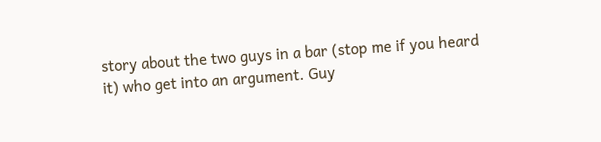story about the two guys in a bar (stop me if you heard it) who get into an argument. Guy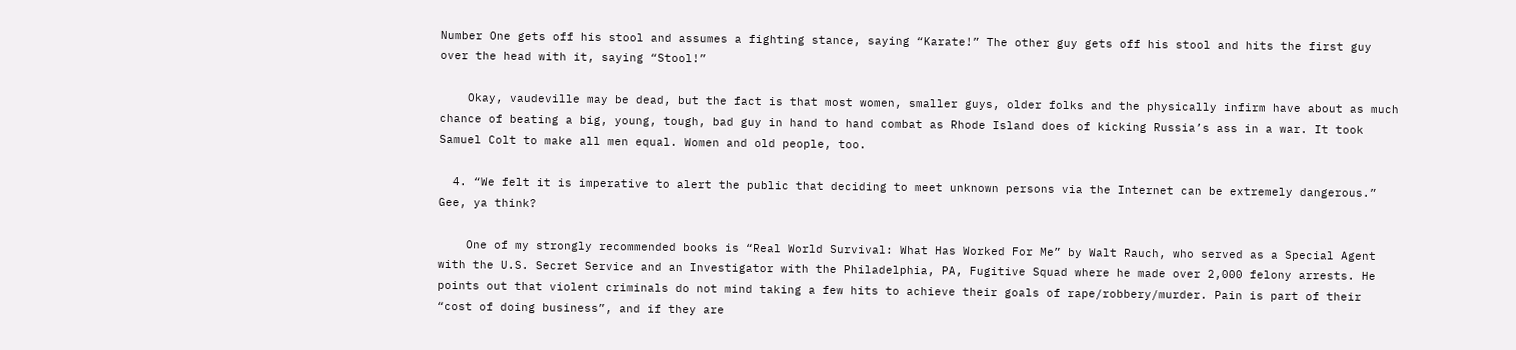Number One gets off his stool and assumes a fighting stance, saying “Karate!” The other guy gets off his stool and hits the first guy over the head with it, saying “Stool!”

    Okay, vaudeville may be dead, but the fact is that most women, smaller guys, older folks and the physically infirm have about as much chance of beating a big, young, tough, bad guy in hand to hand combat as Rhode Island does of kicking Russia’s ass in a war. It took Samuel Colt to make all men equal. Women and old people, too.

  4. “We felt it is imperative to alert the public that deciding to meet unknown persons via the Internet can be extremely dangerous.” Gee, ya think?

    One of my strongly recommended books is “Real World Survival: What Has Worked For Me” by Walt Rauch, who served as a Special Agent with the U.S. Secret Service and an Investigator with the Philadelphia, PA, Fugitive Squad where he made over 2,000 felony arrests. He points out that violent criminals do not mind taking a few hits to achieve their goals of rape/robbery/murder. Pain is part of their “cost of doing business”, and if they are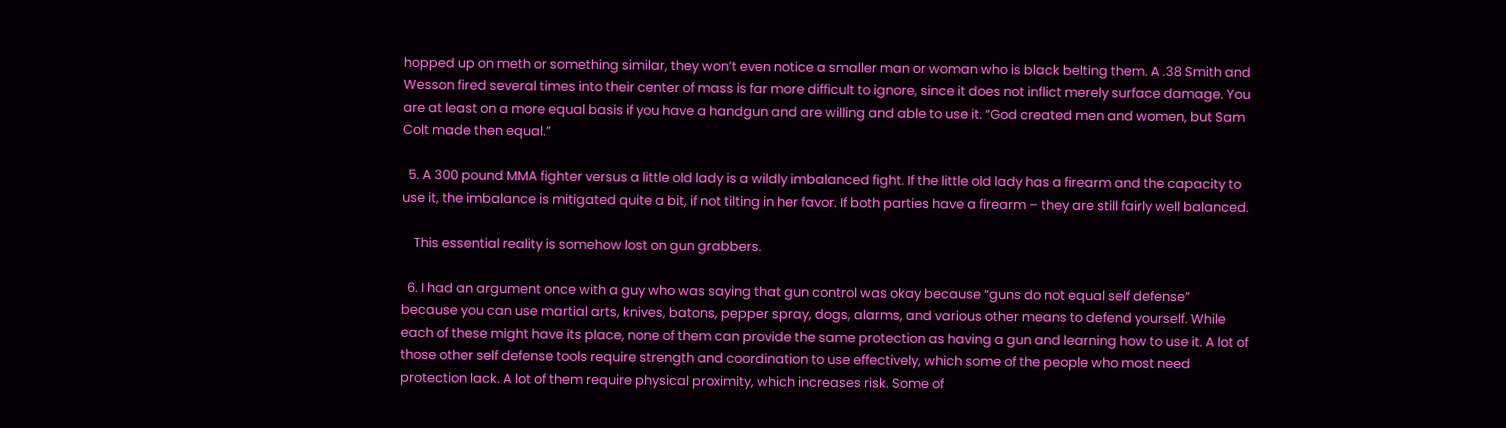hopped up on meth or something similar, they won’t even notice a smaller man or woman who is black belting them. A .38 Smith and Wesson fired several times into their center of mass is far more difficult to ignore, since it does not inflict merely surface damage. You are at least on a more equal basis if you have a handgun and are willing and able to use it. “God created men and women, but Sam Colt made then equal.”

  5. A 300 pound MMA fighter versus a little old lady is a wildly imbalanced fight. If the little old lady has a firearm and the capacity to use it, the imbalance is mitigated quite a bit, if not tilting in her favor. If both parties have a firearm – they are still fairly well balanced.

    This essential reality is somehow lost on gun grabbers.

  6. I had an argument once with a guy who was saying that gun control was okay because “guns do not equal self defense” because you can use martial arts, knives, batons, pepper spray, dogs, alarms, and various other means to defend yourself. While each of these might have its place, none of them can provide the same protection as having a gun and learning how to use it. A lot of those other self defense tools require strength and coordination to use effectively, which some of the people who most need protection lack. A lot of them require physical proximity, which increases risk. Some of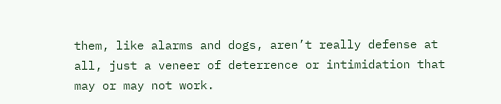them, like alarms and dogs, aren’t really defense at all, just a veneer of deterrence or intimidation that may or may not work.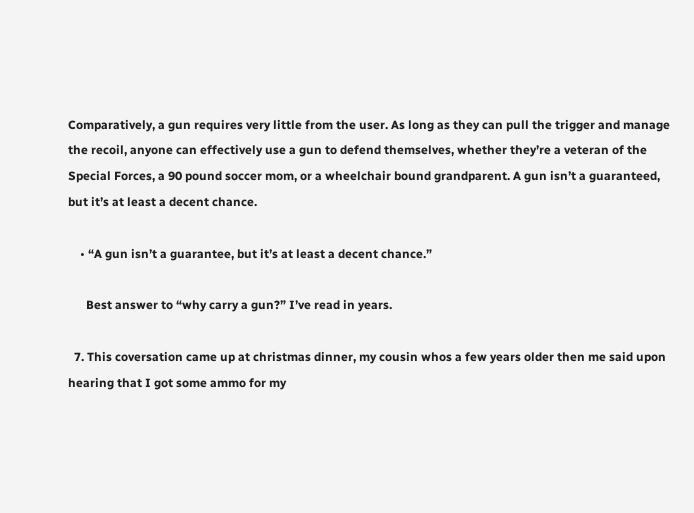Comparatively, a gun requires very little from the user. As long as they can pull the trigger and manage the recoil, anyone can effectively use a gun to defend themselves, whether they’re a veteran of the Special Forces, a 90 pound soccer mom, or a wheelchair bound grandparent. A gun isn’t a guaranteed, but it’s at least a decent chance.

    • “A gun isn’t a guarantee, but it’s at least a decent chance.”

      Best answer to “why carry a gun?” I’ve read in years.

  7. This coversation came up at christmas dinner, my cousin whos a few years older then me said upon hearing that I got some ammo for my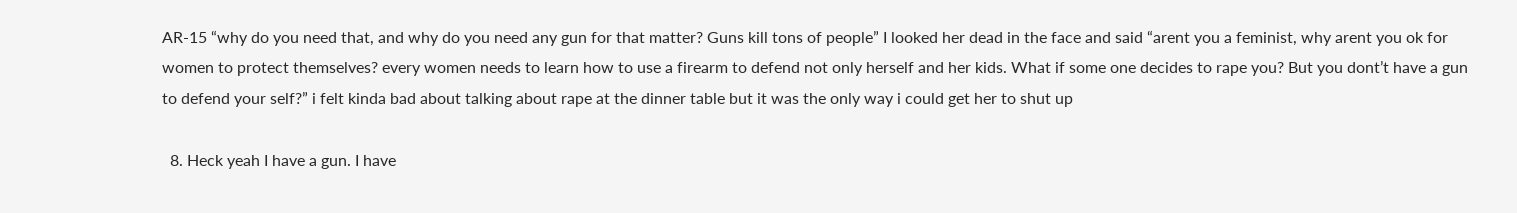AR-15 “why do you need that, and why do you need any gun for that matter? Guns kill tons of people” I looked her dead in the face and said “arent you a feminist, why arent you ok for women to protect themselves? every women needs to learn how to use a firearm to defend not only herself and her kids. What if some one decides to rape you? But you dont’t have a gun to defend your self?” i felt kinda bad about talking about rape at the dinner table but it was the only way i could get her to shut up

  8. Heck yeah I have a gun. I have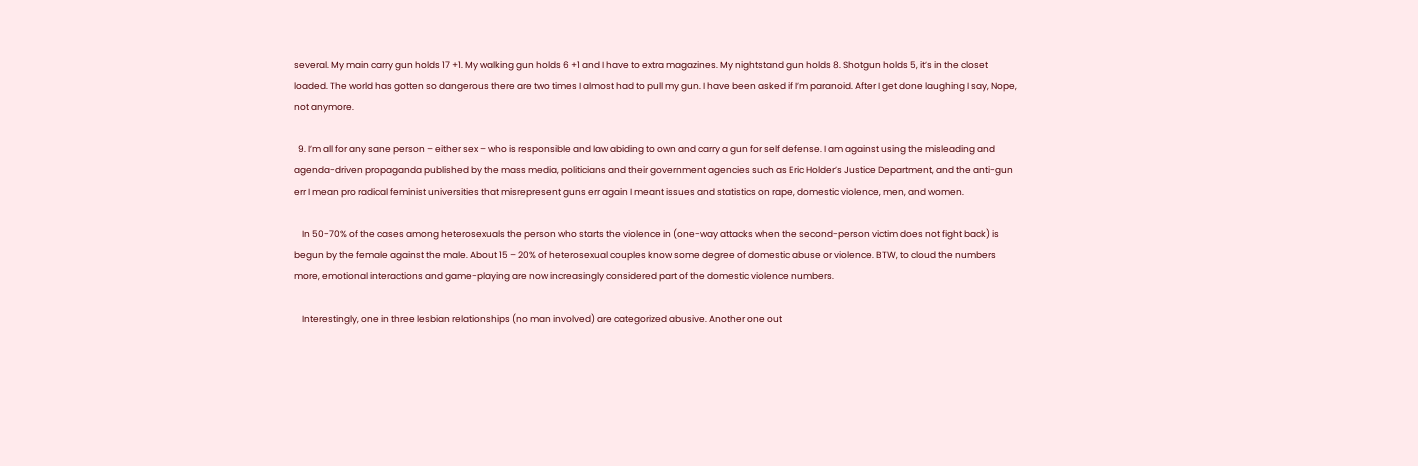several. My main carry gun holds 17 +1. My walking gun holds 6 +1 and I have to extra magazines. My nightstand gun holds 8. Shotgun holds 5, it’s in the closet loaded. The world has gotten so dangerous there are two times I almost had to pull my gun. I have been asked if I’m paranoid. After I get done laughing I say, Nope, not anymore.

  9. I’m all for any sane person – either sex – who is responsible and law abiding to own and carry a gun for self defense. I am against using the misleading and agenda-driven propaganda published by the mass media, politicians and their government agencies such as Eric Holder’s Justice Department, and the anti-gun err I mean pro radical feminist universities that misrepresent guns err again I meant issues and statistics on rape, domestic violence, men, and women.

    In 50-70% of the cases among heterosexuals the person who starts the violence in (one-way attacks when the second-person victim does not fight back) is begun by the female against the male. About 15 – 20% of heterosexual couples know some degree of domestic abuse or violence. BTW, to cloud the numbers more, emotional interactions and game-playing are now increasingly considered part of the domestic violence numbers.

    Interestingly, one in three lesbian relationships (no man involved) are categorized abusive. Another one out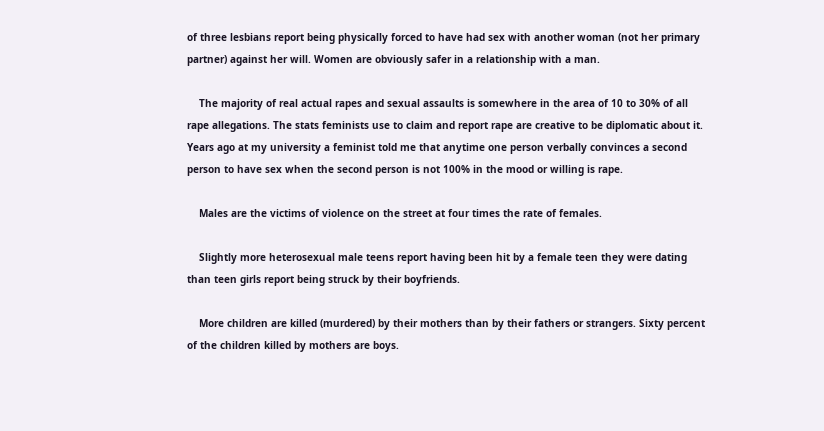of three lesbians report being physically forced to have had sex with another woman (not her primary partner) against her will. Women are obviously safer in a relationship with a man.

    The majority of real actual rapes and sexual assaults is somewhere in the area of 10 to 30% of all rape allegations. The stats feminists use to claim and report rape are creative to be diplomatic about it. Years ago at my university a feminist told me that anytime one person verbally convinces a second person to have sex when the second person is not 100% in the mood or willing is rape.

    Males are the victims of violence on the street at four times the rate of females.

    Slightly more heterosexual male teens report having been hit by a female teen they were dating than teen girls report being struck by their boyfriends.

    More children are killed (murdered) by their mothers than by their fathers or strangers. Sixty percent of the children killed by mothers are boys.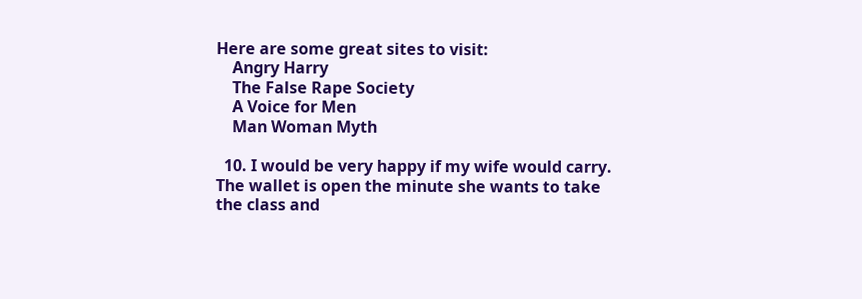Here are some great sites to visit:
    Angry Harry
    The False Rape Society
    A Voice for Men
    Man Woman Myth

  10. I would be very happy if my wife would carry. The wallet is open the minute she wants to take the class and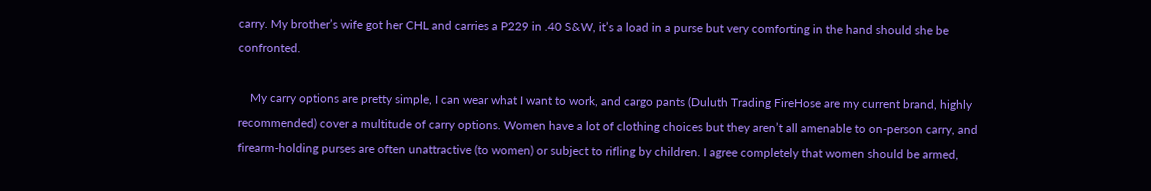carry. My brother’s wife got her CHL and carries a P229 in .40 S&W, it’s a load in a purse but very comforting in the hand should she be confronted.

    My carry options are pretty simple, I can wear what I want to work, and cargo pants (Duluth Trading FireHose are my current brand, highly recommended) cover a multitude of carry options. Women have a lot of clothing choices but they aren’t all amenable to on-person carry, and firearm-holding purses are often unattractive (to women) or subject to rifling by children. I agree completely that women should be armed,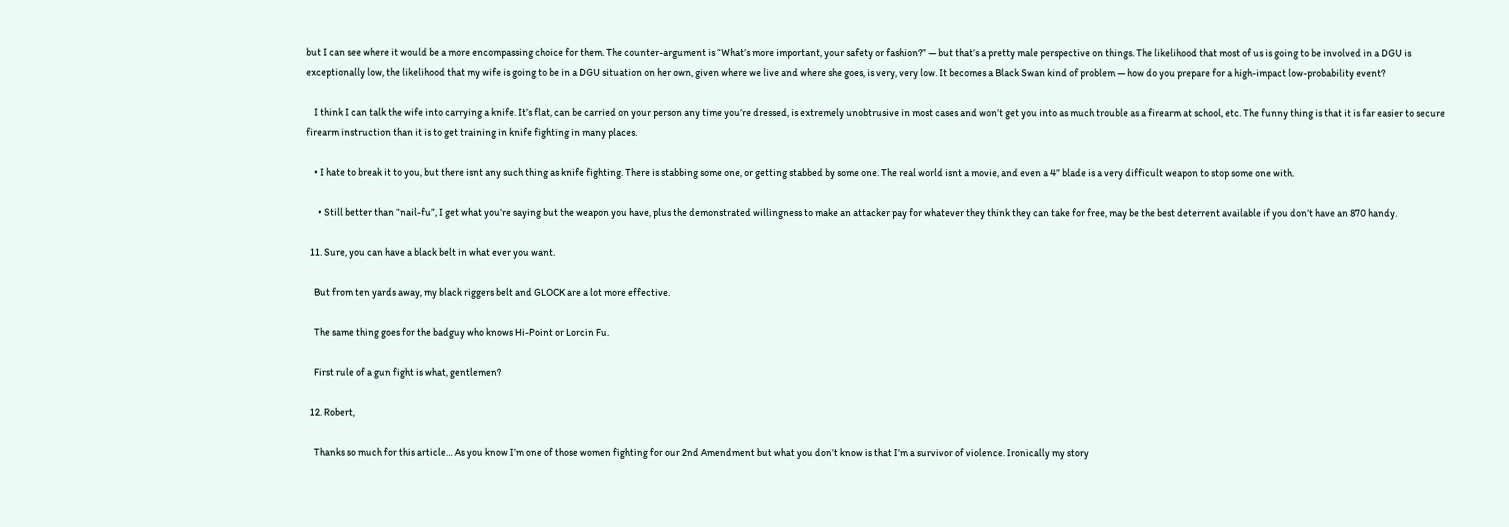but I can see where it would be a more encompassing choice for them. The counter-argument is “What’s more important, your safety or fashion?” — but that’s a pretty male perspective on things. The likelihood that most of us is going to be involved in a DGU is exceptionally low, the likelihood that my wife is going to be in a DGU situation on her own, given where we live and where she goes, is very, very low. It becomes a Black Swan kind of problem — how do you prepare for a high-impact low-probability event?

    I think I can talk the wife into carrying a knife. It’s flat, can be carried on your person any time you’re dressed, is extremely unobtrusive in most cases and won’t get you into as much trouble as a firearm at school, etc. The funny thing is that it is far easier to secure firearm instruction than it is to get training in knife fighting in many places.

    • I hate to break it to you, but there isnt any such thing as knife fighting. There is stabbing some one, or getting stabbed by some one. The real world isnt a movie, and even a 4” blade is a very difficult weapon to stop some one with.

      • Still better than “nail-fu”, I get what you’re saying but the weapon you have, plus the demonstrated willingness to make an attacker pay for whatever they think they can take for free, may be the best deterrent available if you don’t have an 870 handy.

  11. Sure, you can have a black belt in what ever you want.

    But from ten yards away, my black riggers belt and GLOCK are a lot more effective.

    The same thing goes for the badguy who knows Hi-Point or Lorcin Fu.

    First rule of a gun fight is what, gentlemen?

  12. Robert,

    Thanks so much for this article… As you know I’m one of those women fighting for our 2nd Amendment but what you don’t know is that I’m a survivor of violence. Ironically my story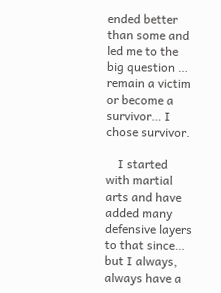ended better than some and led me to the big question … remain a victim or become a survivor… I chose survivor.

    I started with martial arts and have added many defensive layers to that since… but I always, always have a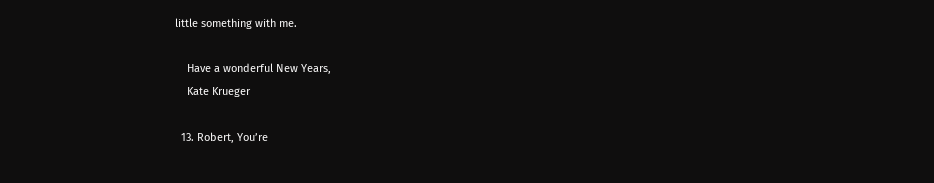little something with me.

    Have a wonderful New Years,
    Kate Krueger

  13. Robert, You’re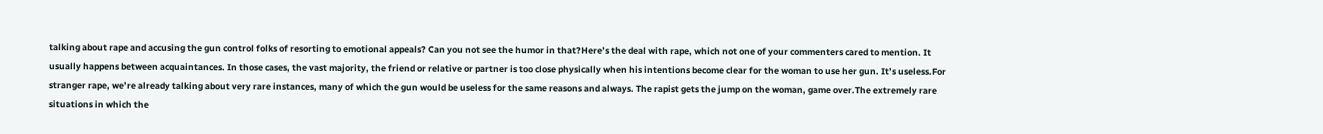talking about rape and accusing the gun control folks of resorting to emotional appeals? Can you not see the humor in that?Here’s the deal with rape, which not one of your commenters cared to mention. It usually happens between acquaintances. In those cases, the vast majority, the friend or relative or partner is too close physically when his intentions become clear for the woman to use her gun. It’s useless.For stranger rape, we’re already talking about very rare instances, many of which the gun would be useless for the same reasons and always. The rapist gets the jump on the woman, game over.The extremely rare situations in which the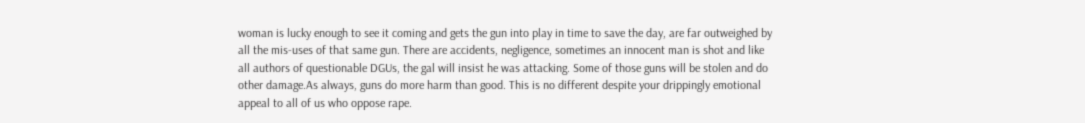woman is lucky enough to see it coming and gets the gun into play in time to save the day, are far outweighed by all the mis-uses of that same gun. There are accidents, negligence, sometimes an innocent man is shot and like all authors of questionable DGUs, the gal will insist he was attacking. Some of those guns will be stolen and do other damage.As always, guns do more harm than good. This is no different despite your drippingly emotional appeal to all of us who oppose rape.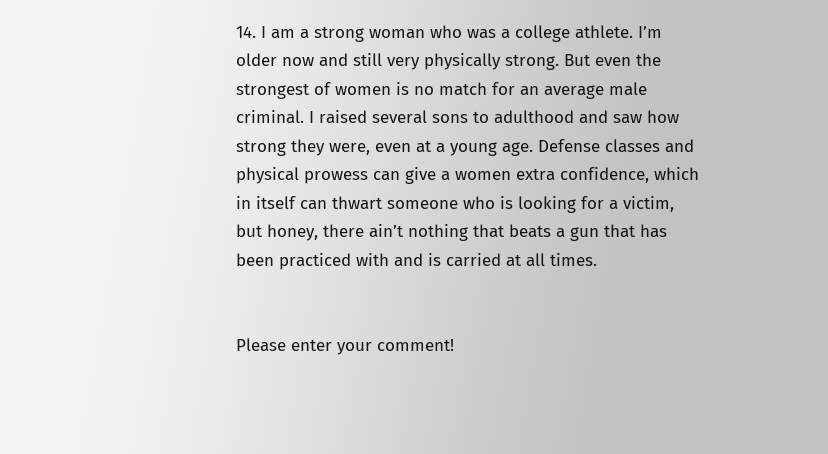14. I am a strong woman who was a college athlete. I’m older now and still very physically strong. But even the strongest of women is no match for an average male criminal. I raised several sons to adulthood and saw how strong they were, even at a young age. Defense classes and physical prowess can give a women extra confidence, which in itself can thwart someone who is looking for a victim, but honey, there ain’t nothing that beats a gun that has been practiced with and is carried at all times.


Please enter your comment!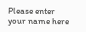Please enter your name here